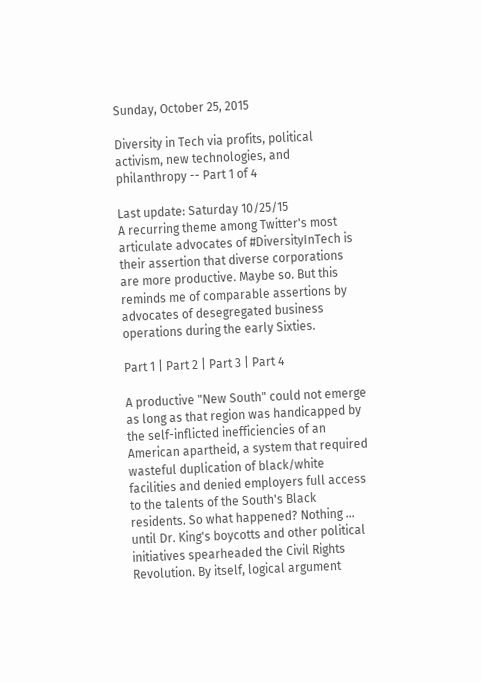Sunday, October 25, 2015

Diversity in Tech via profits, political activism, new technologies, and philanthropy -- Part 1 of 4

Last update: Saturday 10/25/15
A recurring theme among Twitter's most articulate advocates of #DiversityInTech is their assertion that diverse corporations are more productive. Maybe so. But this reminds me of comparable assertions by advocates of desegregated business operations during the early Sixties.

Part 1 | Part 2 | Part 3 | Part 4

A productive "New South" could not emerge as long as that region was handicapped by the self-inflicted inefficiencies of an American apartheid, a system that required wasteful duplication of black/white facilities and denied employers full access to the talents of the South's Black residents. So what happened? Nothing ... until Dr. King's boycotts and other political initiatives spearheaded the Civil Rights Revolution. By itself, logical argument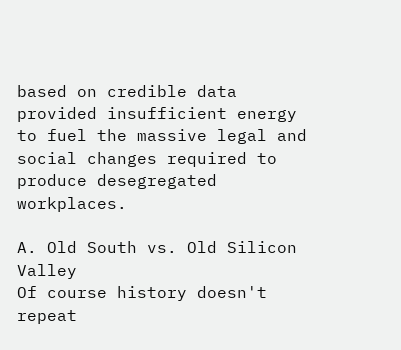based on credible data provided insufficient energy to fuel the massive legal and social changes required to produce desegregated workplaces.

A. Old South vs. Old Silicon Valley
Of course history doesn't repeat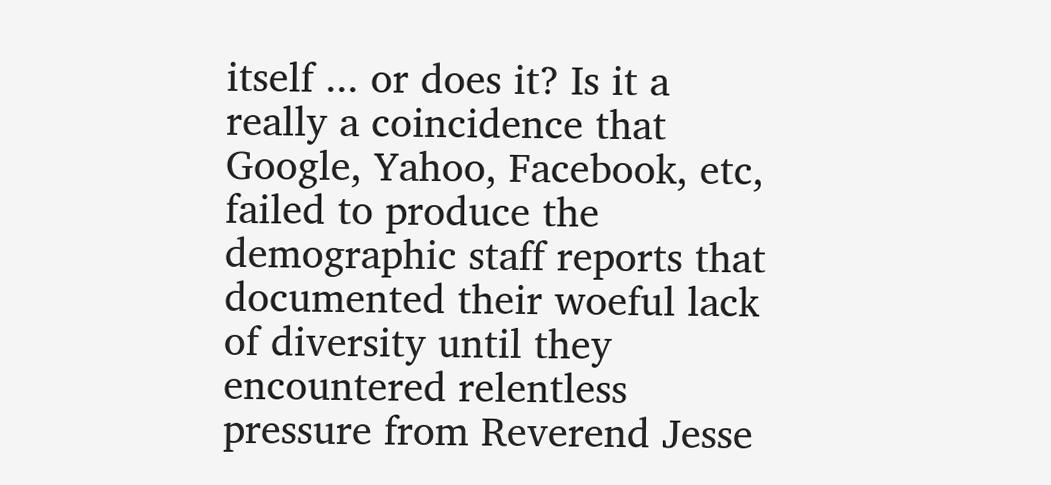itself ... or does it? Is it a really a coincidence that Google, Yahoo, Facebook, etc, failed to produce the demographic staff reports that documented their woeful lack of diversity until they encountered relentless pressure from Reverend Jesse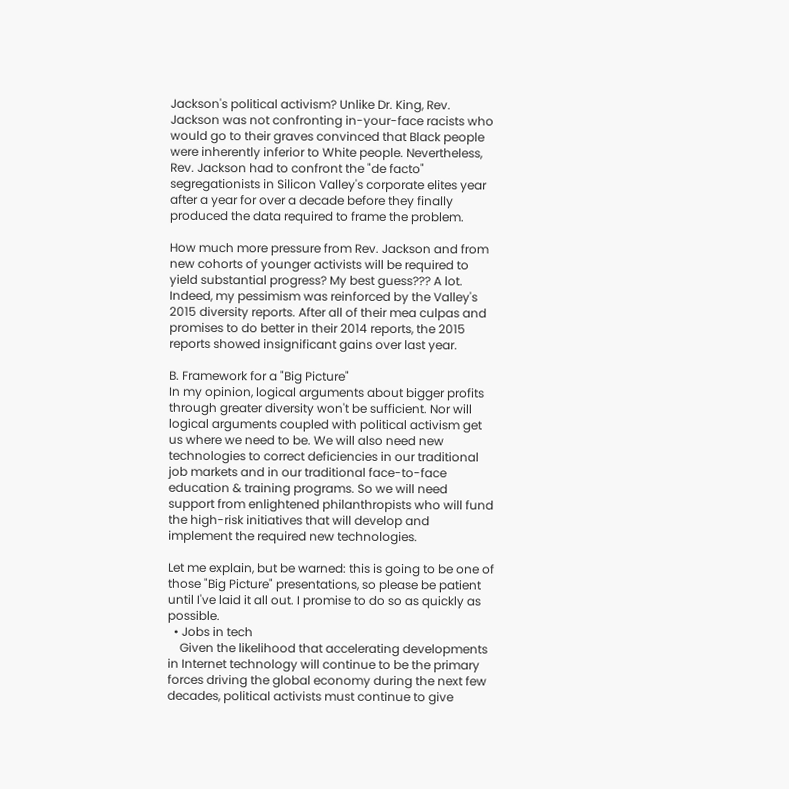Jackson's political activism? Unlike Dr. King, Rev. Jackson was not confronting in-your-face racists who would go to their graves convinced that Black people were inherently inferior to White people. Nevertheless, Rev. Jackson had to confront the "de facto" segregationists in Silicon Valley's corporate elites year after a year for over a decade before they finally produced the data required to frame the problem.

How much more pressure from Rev. Jackson and from new cohorts of younger activists will be required to yield substantial progress? My best guess??? A lot. Indeed, my pessimism was reinforced by the Valley's 2015 diversity reports. After all of their mea culpas and promises to do better in their 2014 reports, the 2015 reports showed insignificant gains over last year.

B. Framework for a "Big Picture"
In my opinion, logical arguments about bigger profits through greater diversity won't be sufficient. Nor will logical arguments coupled with political activism get us where we need to be. We will also need new technologies to correct deficiencies in our traditional job markets and in our traditional face-to-face education & training programs. So we will need support from enlightened philanthropists who will fund the high-risk initiatives that will develop and implement the required new technologies.

Let me explain, but be warned: this is going to be one of those "Big Picture" presentations, so please be patient until I've laid it all out. I promise to do so as quickly as possible.
  • Jobs in tech
    Given the likelihood that accelerating developments in Internet technology will continue to be the primary forces driving the global economy during the next few decades, political activists must continue to give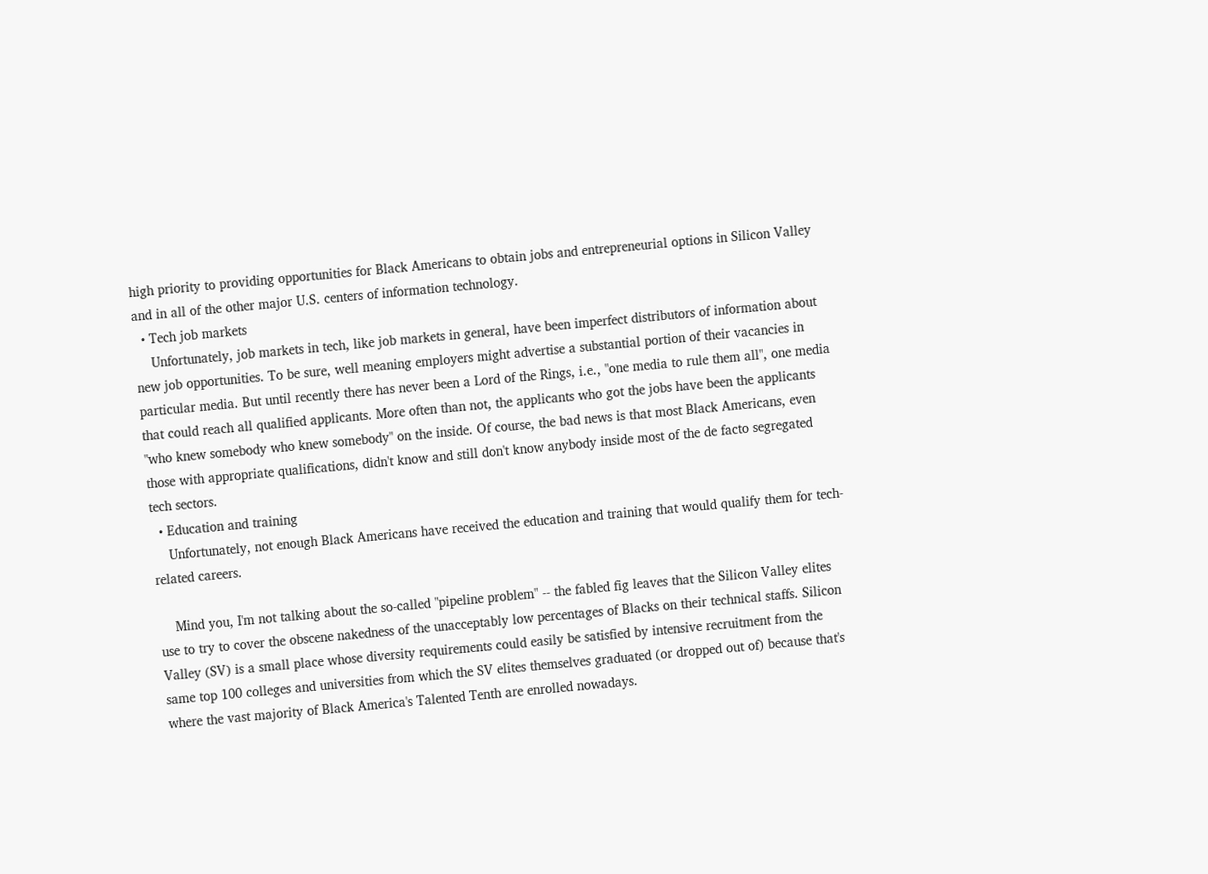high priority to providing opportunities for Black Americans to obtain jobs and entrepreneurial options in Silicon Valley and in all of the other major U.S. centers of information technology.
  • Tech job markets
    Unfortunately, job markets in tech, like job markets in general, have been imperfect distributors of information about new job opportunities. To be sure, well meaning employers might advertise a substantial portion of their vacancies in particular media. But until recently there has never been a Lord of the Rings, i.e., "one media to rule them all", one media that could reach all qualified applicants. More often than not, the applicants who got the jobs have been the applicants "who knew somebody who knew somebody" on the inside. Of course, the bad news is that most Black Americans, even those with appropriate qualifications, didn't know and still don't know anybody inside most of the de facto segregated tech sectors.
  • Education and training
    Unfortunately, not enough Black Americans have received the education and training that would qualify them for tech-related careers.

    Mind you, I'm not talking about the so-called "pipeline problem" -- the fabled fig leaves that the Silicon Valley elites use to try to cover the obscene nakedness of the unacceptably low percentages of Blacks on their technical staffs. Silicon Valley (SV) is a small place whose diversity requirements could easily be satisfied by intensive recruitment from the same top 100 colleges and universities from which the SV elites themselves graduated (or dropped out of) because that's where the vast majority of Black America's Talented Tenth are enrolled nowadays.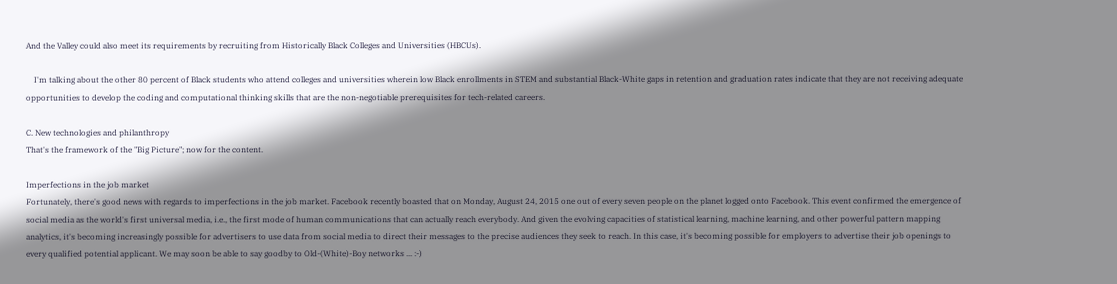And the Valley could also meet its requirements by recruiting from Historically Black Colleges and Universities (HBCUs).

    I'm talking about the other 80 percent of Black students who attend colleges and universities wherein low Black enrollments in STEM and substantial Black-White gaps in retention and graduation rates indicate that they are not receiving adequate opportunities to develop the coding and computational thinking skills that are the non-negotiable prerequisites for tech-related careers.

C. New technologies and philanthropy
That's the framework of the "Big Picture"; now for the content.

Imperfections in the job market
Fortunately, there's good news with regards to imperfections in the job market. Facebook recently boasted that on Monday, August 24, 2015 one out of every seven people on the planet logged onto Facebook. This event confirmed the emergence of social media as the world's first universal media, i.e., the first mode of human communications that can actually reach everybody. And given the evolving capacities of statistical learning, machine learning, and other powerful pattern mapping analytics, it's becoming increasingly possible for advertisers to use data from social media to direct their messages to the precise audiences they seek to reach. In this case, it's becoming possible for employers to advertise their job openings to every qualified potential applicant. We may soon be able to say goodby to Old-(White)-Boy networks ... :-)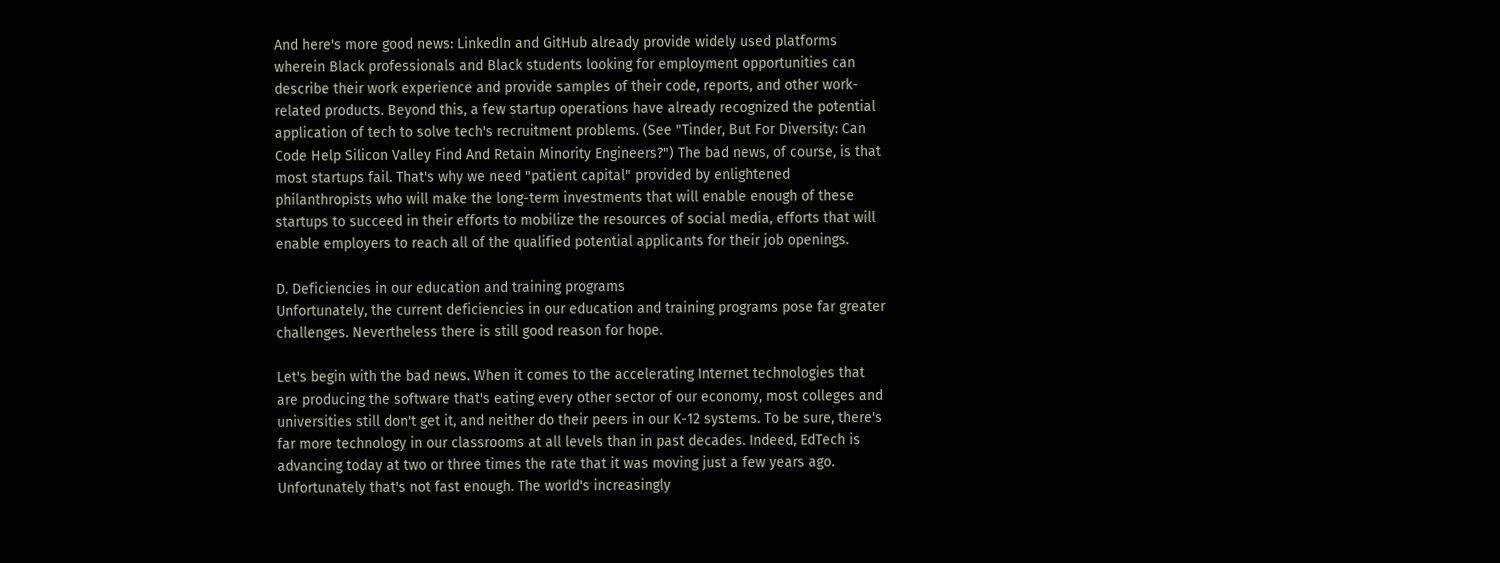And here's more good news: LinkedIn and GitHub already provide widely used platforms wherein Black professionals and Black students looking for employment opportunities can describe their work experience and provide samples of their code, reports, and other work-related products. Beyond this, a few startup operations have already recognized the potential application of tech to solve tech's recruitment problems. (See "Tinder, But For Diversity: Can Code Help Silicon Valley Find And Retain Minority Engineers?") The bad news, of course, is that most startups fail. That's why we need "patient capital" provided by enlightened philanthropists who will make the long-term investments that will enable enough of these startups to succeed in their efforts to mobilize the resources of social media, efforts that will enable employers to reach all of the qualified potential applicants for their job openings.

D. Deficiencies in our education and training programs
Unfortunately, the current deficiencies in our education and training programs pose far greater challenges. Nevertheless there is still good reason for hope.

Let's begin with the bad news. When it comes to the accelerating Internet technologies that are producing the software that's eating every other sector of our economy, most colleges and universities still don't get it, and neither do their peers in our K-12 systems. To be sure, there's far more technology in our classrooms at all levels than in past decades. Indeed, EdTech is advancing today at two or three times the rate that it was moving just a few years ago. Unfortunately that's not fast enough. The world's increasingly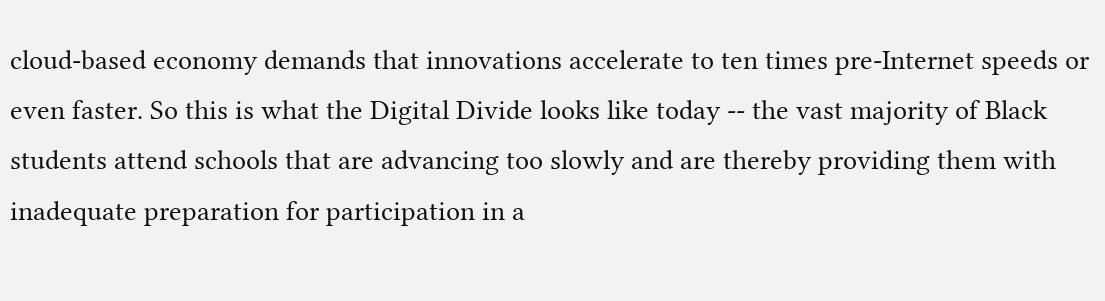cloud-based economy demands that innovations accelerate to ten times pre-Internet speeds or even faster. So this is what the Digital Divide looks like today -- the vast majority of Black students attend schools that are advancing too slowly and are thereby providing them with inadequate preparation for participation in a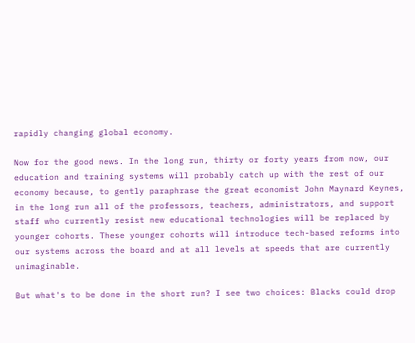rapidly changing global economy.

Now for the good news. In the long run, thirty or forty years from now, our education and training systems will probably catch up with the rest of our economy because, to gently paraphrase the great economist John Maynard Keynes, in the long run all of the professors, teachers, administrators, and support staff who currently resist new educational technologies will be replaced by younger cohorts. These younger cohorts will introduce tech-based reforms into our systems across the board and at all levels at speeds that are currently unimaginable.

But what's to be done in the short run? I see two choices: Blacks could drop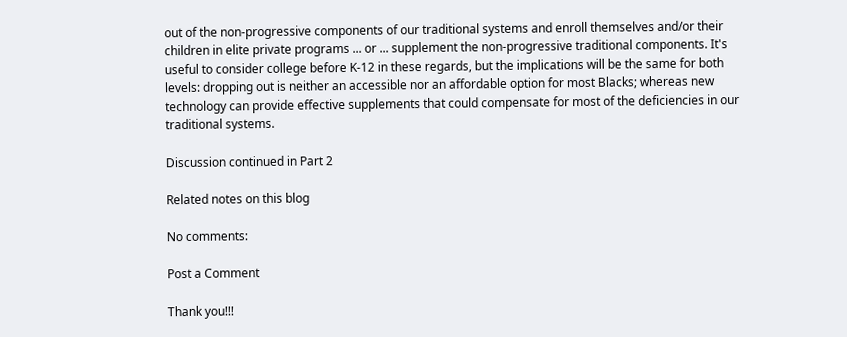out of the non-progressive components of our traditional systems and enroll themselves and/or their children in elite private programs ... or ... supplement the non-progressive traditional components. It's useful to consider college before K-12 in these regards, but the implications will be the same for both levels: dropping out is neither an accessible nor an affordable option for most Blacks; whereas new technology can provide effective supplements that could compensate for most of the deficiencies in our traditional systems.

Discussion continued in Part 2

Related notes on this blog

No comments:

Post a Comment

Thank you!!!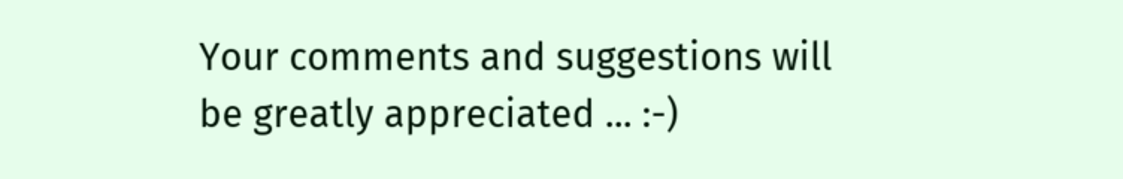Your comments and suggestions will be greatly appreciated ... :-)